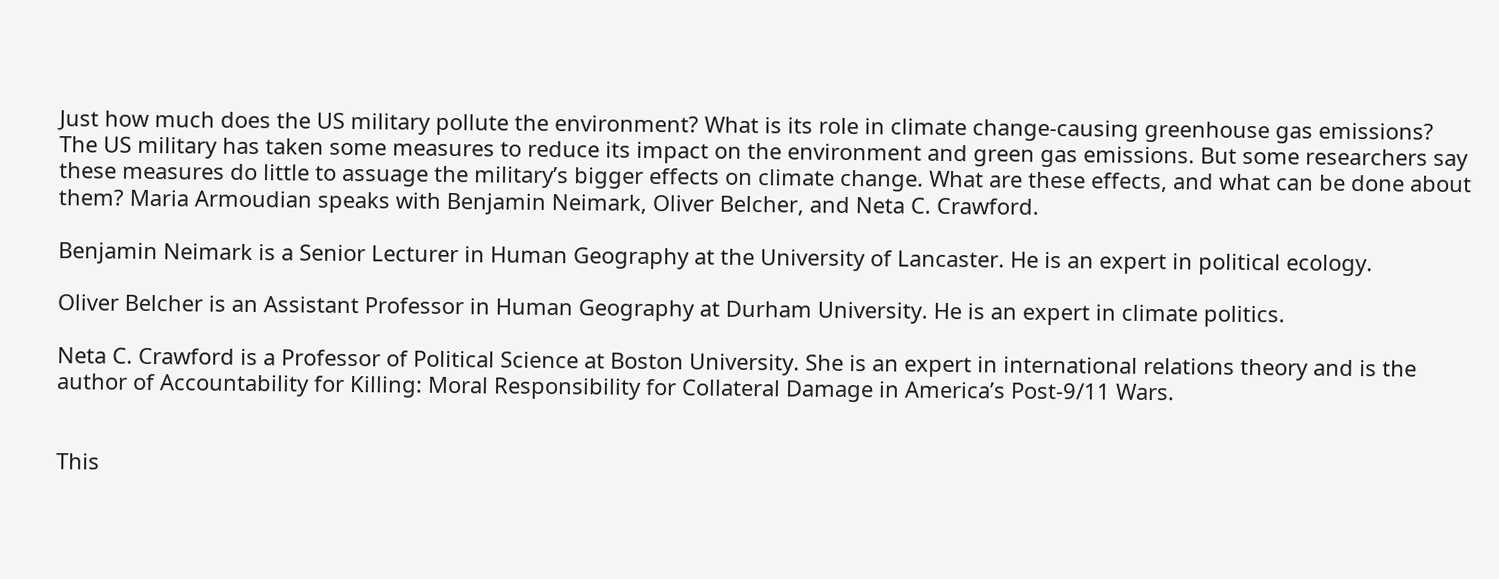Just how much does the US military pollute the environment? What is its role in climate change-causing greenhouse gas emissions? The US military has taken some measures to reduce its impact on the environment and green gas emissions. But some researchers say these measures do little to assuage the military’s bigger effects on climate change. What are these effects, and what can be done about them? Maria Armoudian speaks with Benjamin Neimark, Oliver Belcher, and Neta C. Crawford.

Benjamin Neimark is a Senior Lecturer in Human Geography at the University of Lancaster. He is an expert in political ecology.

Oliver Belcher is an Assistant Professor in Human Geography at Durham University. He is an expert in climate politics.

Neta C. Crawford is a Professor of Political Science at Boston University. She is an expert in international relations theory and is the author of Accountability for Killing: Moral Responsibility for Collateral Damage in America’s Post-9/11 Wars.


This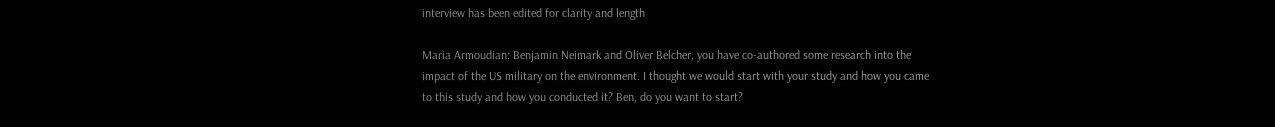interview has been edited for clarity and length

Maria Armoudian: Benjamin Neimark and Oliver Belcher, you have co-authored some research into the impact of the US military on the environment. I thought we would start with your study and how you came to this study and how you conducted it? Ben, do you want to start?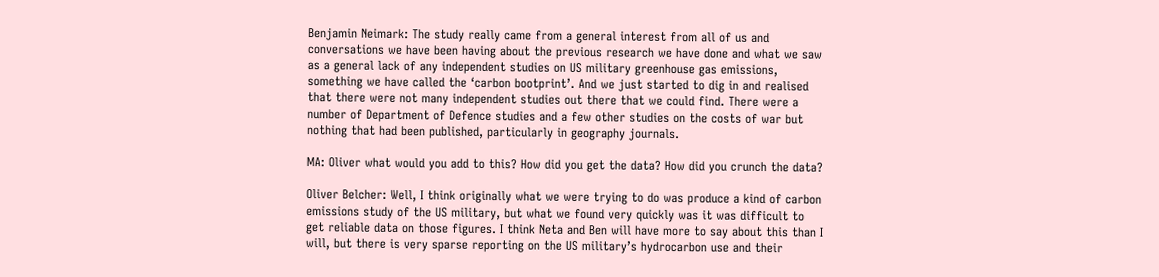Benjamin Neimark: The study really came from a general interest from all of us and conversations we have been having about the previous research we have done and what we saw as a general lack of any independent studies on US military greenhouse gas emissions, something we have called the ‘carbon bootprint’. And we just started to dig in and realised that there were not many independent studies out there that we could find. There were a number of Department of Defence studies and a few other studies on the costs of war but nothing that had been published, particularly in geography journals.

MA: Oliver what would you add to this? How did you get the data? How did you crunch the data?

Oliver Belcher: Well, I think originally what we were trying to do was produce a kind of carbon emissions study of the US military, but what we found very quickly was it was difficult to get reliable data on those figures. I think Neta and Ben will have more to say about this than I will, but there is very sparse reporting on the US military’s hydrocarbon use and their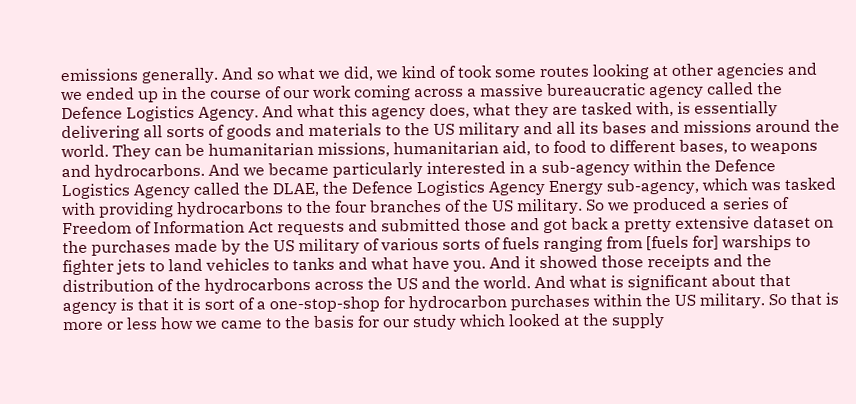emissions generally. And so what we did, we kind of took some routes looking at other agencies and we ended up in the course of our work coming across a massive bureaucratic agency called the Defence Logistics Agency. And what this agency does, what they are tasked with, is essentially delivering all sorts of goods and materials to the US military and all its bases and missions around the world. They can be humanitarian missions, humanitarian aid, to food to different bases, to weapons and hydrocarbons. And we became particularly interested in a sub-agency within the Defence Logistics Agency called the DLAE, the Defence Logistics Agency Energy sub-agency, which was tasked with providing hydrocarbons to the four branches of the US military. So we produced a series of Freedom of Information Act requests and submitted those and got back a pretty extensive dataset on the purchases made by the US military of various sorts of fuels ranging from [fuels for] warships to fighter jets to land vehicles to tanks and what have you. And it showed those receipts and the distribution of the hydrocarbons across the US and the world. And what is significant about that agency is that it is sort of a one-stop-shop for hydrocarbon purchases within the US military. So that is more or less how we came to the basis for our study which looked at the supply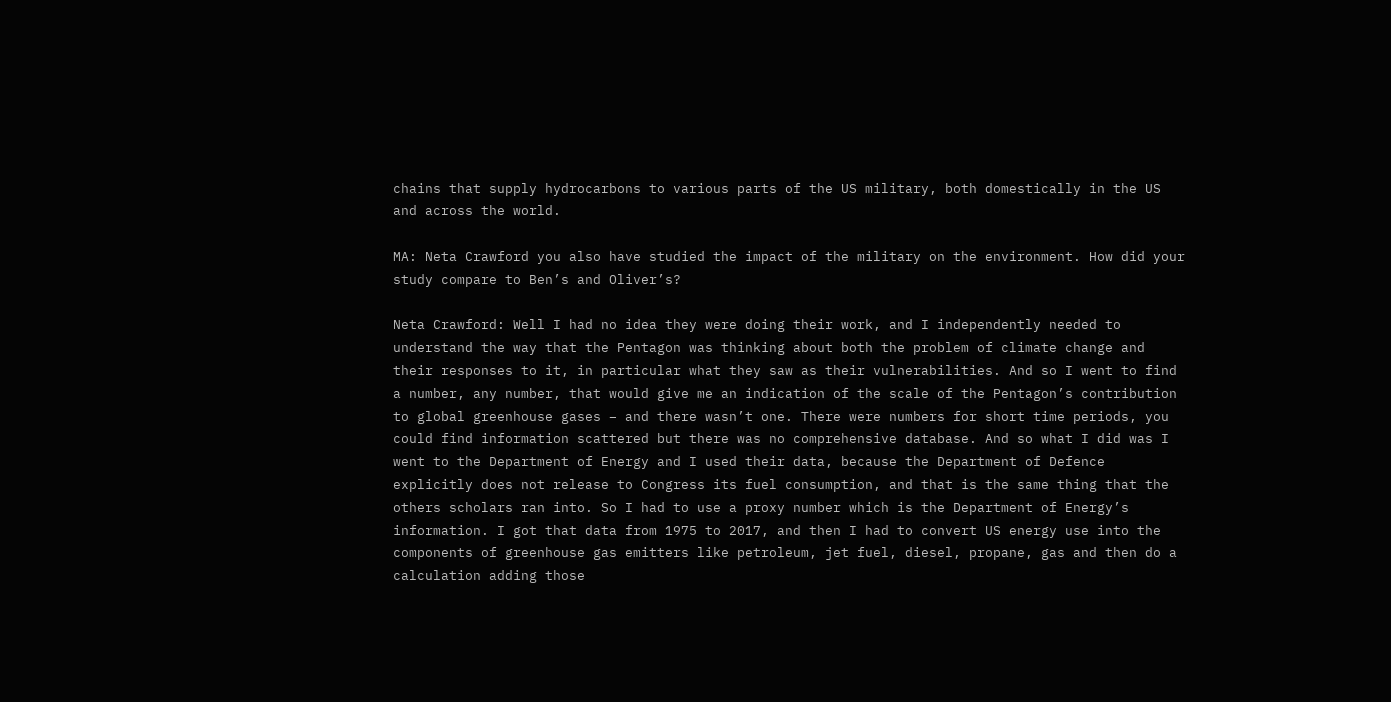chains that supply hydrocarbons to various parts of the US military, both domestically in the US and across the world.

MA: Neta Crawford you also have studied the impact of the military on the environment. How did your study compare to Ben’s and Oliver’s?

Neta Crawford: Well I had no idea they were doing their work, and I independently needed to understand the way that the Pentagon was thinking about both the problem of climate change and their responses to it, in particular what they saw as their vulnerabilities. And so I went to find a number, any number, that would give me an indication of the scale of the Pentagon’s contribution to global greenhouse gases – and there wasn’t one. There were numbers for short time periods, you could find information scattered but there was no comprehensive database. And so what I did was I went to the Department of Energy and I used their data, because the Department of Defence explicitly does not release to Congress its fuel consumption, and that is the same thing that the others scholars ran into. So I had to use a proxy number which is the Department of Energy’s information. I got that data from 1975 to 2017, and then I had to convert US energy use into the components of greenhouse gas emitters like petroleum, jet fuel, diesel, propane, gas and then do a calculation adding those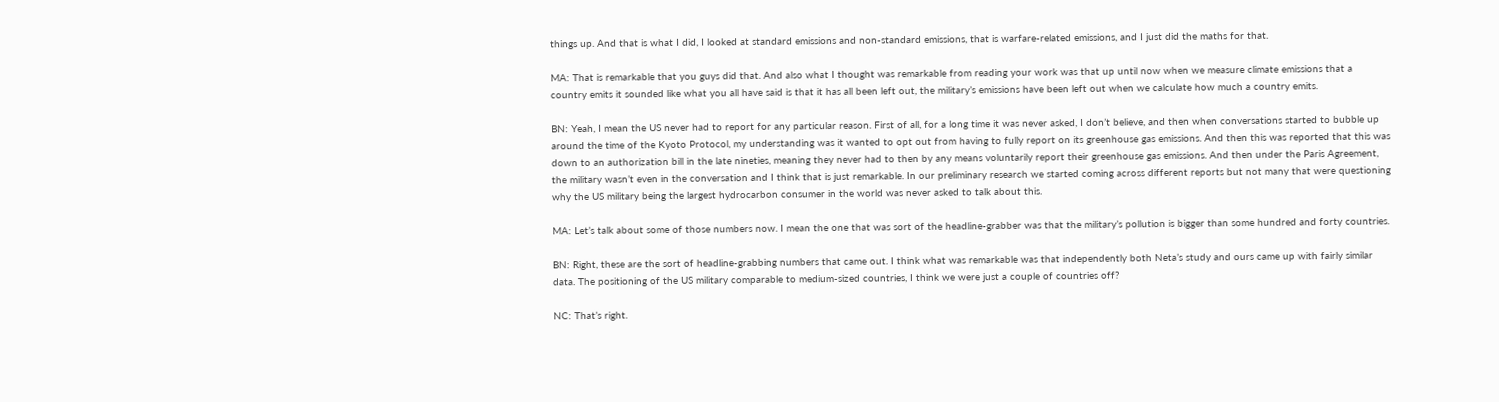things up. And that is what I did, I looked at standard emissions and non-standard emissions, that is warfare-related emissions, and I just did the maths for that.

MA: That is remarkable that you guys did that. And also what I thought was remarkable from reading your work was that up until now when we measure climate emissions that a country emits it sounded like what you all have said is that it has all been left out, the military’s emissions have been left out when we calculate how much a country emits.

BN: Yeah, I mean the US never had to report for any particular reason. First of all, for a long time it was never asked, I don’t believe, and then when conversations started to bubble up around the time of the Kyoto Protocol, my understanding was it wanted to opt out from having to fully report on its greenhouse gas emissions. And then this was reported that this was down to an authorization bill in the late nineties, meaning they never had to then by any means voluntarily report their greenhouse gas emissions. And then under the Paris Agreement, the military wasn’t even in the conversation and I think that is just remarkable. In our preliminary research we started coming across different reports but not many that were questioning why the US military being the largest hydrocarbon consumer in the world was never asked to talk about this.

MA: Let’s talk about some of those numbers now. I mean the one that was sort of the headline-grabber was that the military’s pollution is bigger than some hundred and forty countries.

BN: Right, these are the sort of headline-grabbing numbers that came out. I think what was remarkable was that independently both Neta’s study and ours came up with fairly similar data. The positioning of the US military comparable to medium-sized countries, I think we were just a couple of countries off?

NC: That’s right.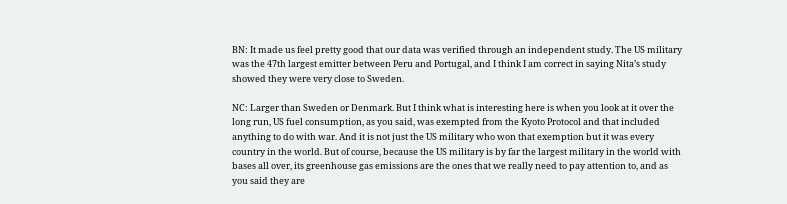BN: It made us feel pretty good that our data was verified through an independent study. The US military was the 47th largest emitter between Peru and Portugal, and I think I am correct in saying Nita’s study showed they were very close to Sweden.

NC: Larger than Sweden or Denmark. But I think what is interesting here is when you look at it over the long run, US fuel consumption, as you said, was exempted from the Kyoto Protocol and that included anything to do with war. And it is not just the US military who won that exemption but it was every country in the world. But of course, because the US military is by far the largest military in the world with bases all over, its greenhouse gas emissions are the ones that we really need to pay attention to, and as you said they are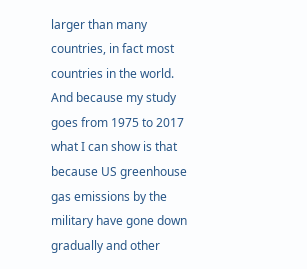larger than many countries, in fact most countries in the world. And because my study goes from 1975 to 2017 what I can show is that because US greenhouse gas emissions by the military have gone down gradually and other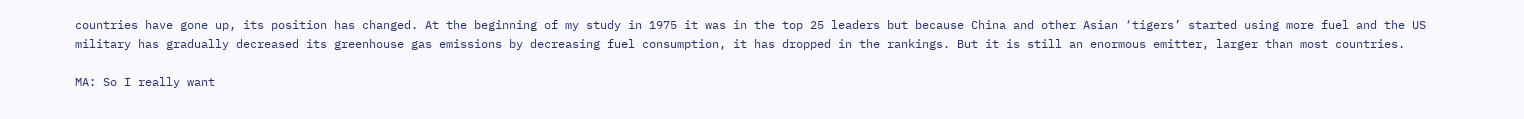countries have gone up, its position has changed. At the beginning of my study in 1975 it was in the top 25 leaders but because China and other Asian ‘tigers’ started using more fuel and the US military has gradually decreased its greenhouse gas emissions by decreasing fuel consumption, it has dropped in the rankings. But it is still an enormous emitter, larger than most countries.

MA: So I really want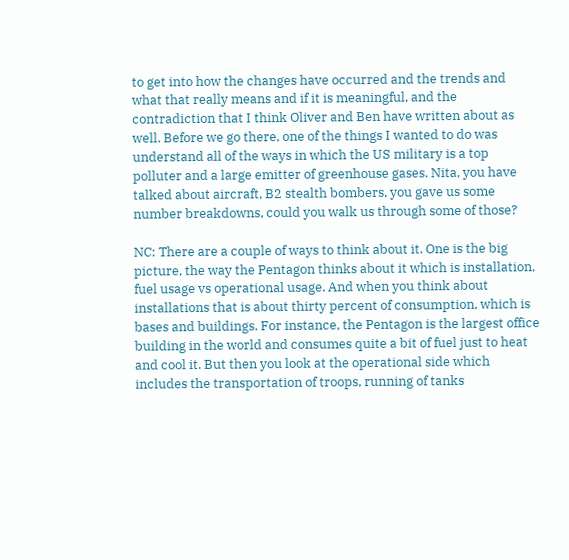to get into how the changes have occurred and the trends and what that really means and if it is meaningful, and the contradiction that I think Oliver and Ben have written about as well. Before we go there, one of the things I wanted to do was understand all of the ways in which the US military is a top polluter and a large emitter of greenhouse gases. Nita, you have talked about aircraft, B2 stealth bombers, you gave us some number breakdowns, could you walk us through some of those?

NC: There are a couple of ways to think about it. One is the big picture, the way the Pentagon thinks about it which is installation, fuel usage vs operational usage. And when you think about installations that is about thirty percent of consumption, which is bases and buildings. For instance, the Pentagon is the largest office building in the world and consumes quite a bit of fuel just to heat and cool it. But then you look at the operational side which includes the transportation of troops, running of tanks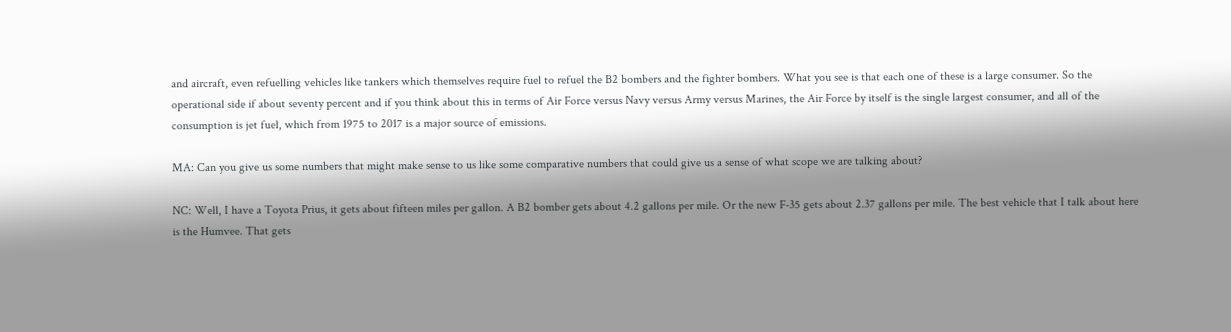and aircraft, even refuelling vehicles like tankers which themselves require fuel to refuel the B2 bombers and the fighter bombers. What you see is that each one of these is a large consumer. So the operational side if about seventy percent and if you think about this in terms of Air Force versus Navy versus Army versus Marines, the Air Force by itself is the single largest consumer, and all of the consumption is jet fuel, which from 1975 to 2017 is a major source of emissions.

MA: Can you give us some numbers that might make sense to us like some comparative numbers that could give us a sense of what scope we are talking about?

NC: Well, I have a Toyota Prius, it gets about fifteen miles per gallon. A B2 bomber gets about 4.2 gallons per mile. Or the new F-35 gets about 2.37 gallons per mile. The best vehicle that I talk about here is the Humvee. That gets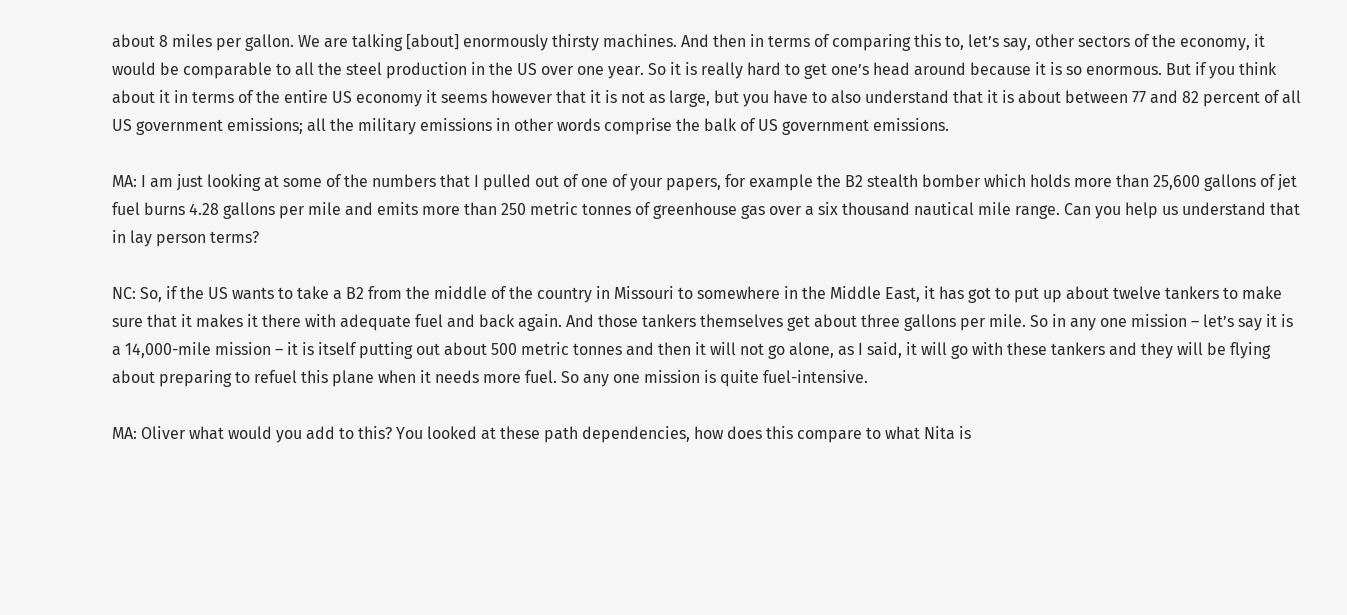about 8 miles per gallon. We are talking [about] enormously thirsty machines. And then in terms of comparing this to, let’s say, other sectors of the economy, it would be comparable to all the steel production in the US over one year. So it is really hard to get one’s head around because it is so enormous. But if you think about it in terms of the entire US economy it seems however that it is not as large, but you have to also understand that it is about between 77 and 82 percent of all US government emissions; all the military emissions in other words comprise the balk of US government emissions.

MA: I am just looking at some of the numbers that I pulled out of one of your papers, for example the B2 stealth bomber which holds more than 25,600 gallons of jet fuel burns 4.28 gallons per mile and emits more than 250 metric tonnes of greenhouse gas over a six thousand nautical mile range. Can you help us understand that in lay person terms?

NC: So, if the US wants to take a B2 from the middle of the country in Missouri to somewhere in the Middle East, it has got to put up about twelve tankers to make sure that it makes it there with adequate fuel and back again. And those tankers themselves get about three gallons per mile. So in any one mission – let’s say it is a 14,000-mile mission – it is itself putting out about 500 metric tonnes and then it will not go alone, as I said, it will go with these tankers and they will be flying about preparing to refuel this plane when it needs more fuel. So any one mission is quite fuel-intensive.

MA: Oliver what would you add to this? You looked at these path dependencies, how does this compare to what Nita is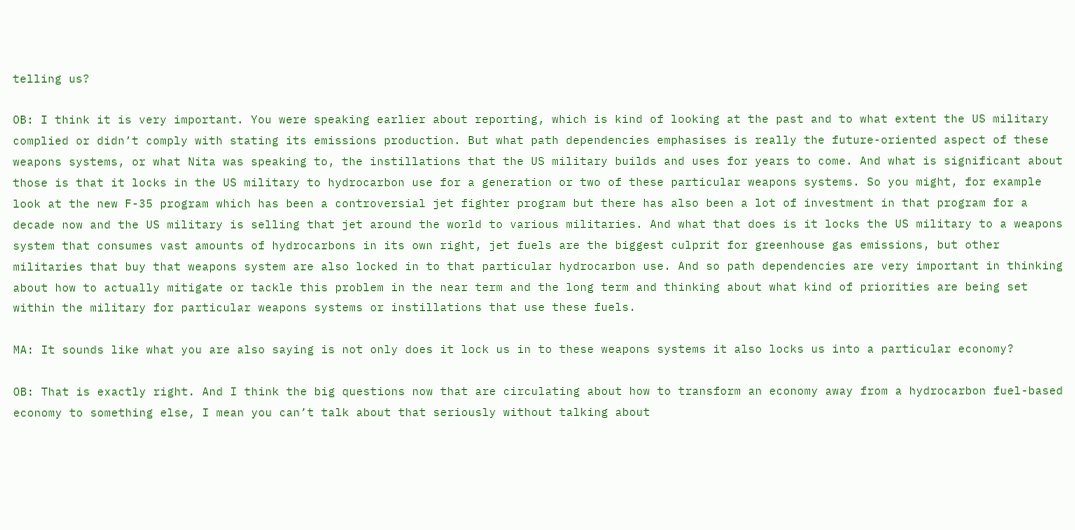telling us?

OB: I think it is very important. You were speaking earlier about reporting, which is kind of looking at the past and to what extent the US military complied or didn’t comply with stating its emissions production. But what path dependencies emphasises is really the future-oriented aspect of these weapons systems, or what Nita was speaking to, the instillations that the US military builds and uses for years to come. And what is significant about those is that it locks in the US military to hydrocarbon use for a generation or two of these particular weapons systems. So you might, for example look at the new F-35 program which has been a controversial jet fighter program but there has also been a lot of investment in that program for a decade now and the US military is selling that jet around the world to various militaries. And what that does is it locks the US military to a weapons system that consumes vast amounts of hydrocarbons in its own right, jet fuels are the biggest culprit for greenhouse gas emissions, but other militaries that buy that weapons system are also locked in to that particular hydrocarbon use. And so path dependencies are very important in thinking about how to actually mitigate or tackle this problem in the near term and the long term and thinking about what kind of priorities are being set within the military for particular weapons systems or instillations that use these fuels.

MA: It sounds like what you are also saying is not only does it lock us in to these weapons systems it also locks us into a particular economy?

OB: That is exactly right. And I think the big questions now that are circulating about how to transform an economy away from a hydrocarbon fuel-based economy to something else, I mean you can’t talk about that seriously without talking about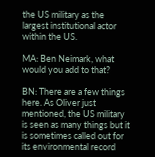the US military as the largest institutional actor within the US.

MA: Ben Neimark, what would you add to that?

BN: There are a few things here. As Oliver just mentioned, the US military is seen as many things but it is sometimes called out for its environmental record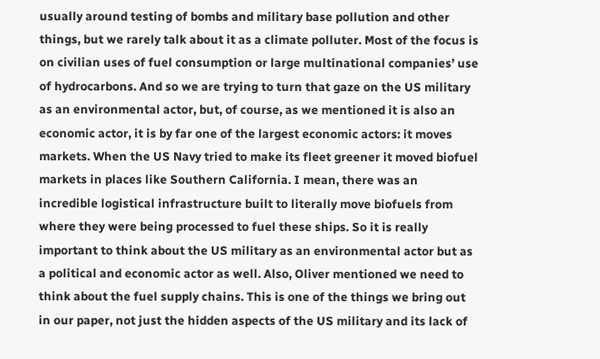usually around testing of bombs and military base pollution and other things, but we rarely talk about it as a climate polluter. Most of the focus is on civilian uses of fuel consumption or large multinational companies’ use of hydrocarbons. And so we are trying to turn that gaze on the US military as an environmental actor, but, of course, as we mentioned it is also an economic actor, it is by far one of the largest economic actors: it moves markets. When the US Navy tried to make its fleet greener it moved biofuel markets in places like Southern California. I mean, there was an incredible logistical infrastructure built to literally move biofuels from where they were being processed to fuel these ships. So it is really important to think about the US military as an environmental actor but as a political and economic actor as well. Also, Oliver mentioned we need to think about the fuel supply chains. This is one of the things we bring out in our paper, not just the hidden aspects of the US military and its lack of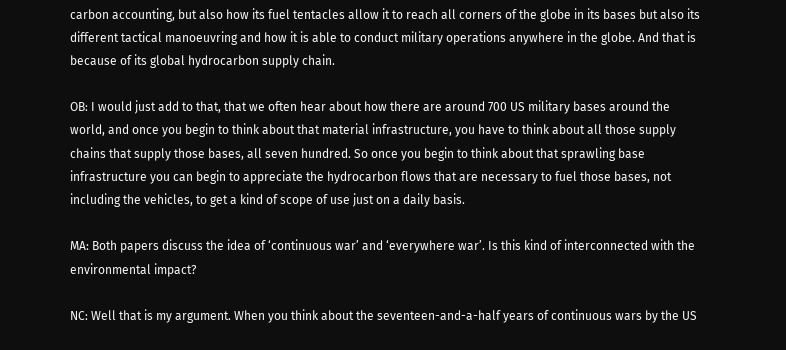carbon accounting, but also how its fuel tentacles allow it to reach all corners of the globe in its bases but also its different tactical manoeuvring and how it is able to conduct military operations anywhere in the globe. And that is because of its global hydrocarbon supply chain.

OB: I would just add to that, that we often hear about how there are around 700 US military bases around the world, and once you begin to think about that material infrastructure, you have to think about all those supply chains that supply those bases, all seven hundred. So once you begin to think about that sprawling base infrastructure you can begin to appreciate the hydrocarbon flows that are necessary to fuel those bases, not including the vehicles, to get a kind of scope of use just on a daily basis.

MA: Both papers discuss the idea of ‘continuous war’ and ‘everywhere war’. Is this kind of interconnected with the environmental impact?

NC: Well that is my argument. When you think about the seventeen-and-a-half years of continuous wars by the US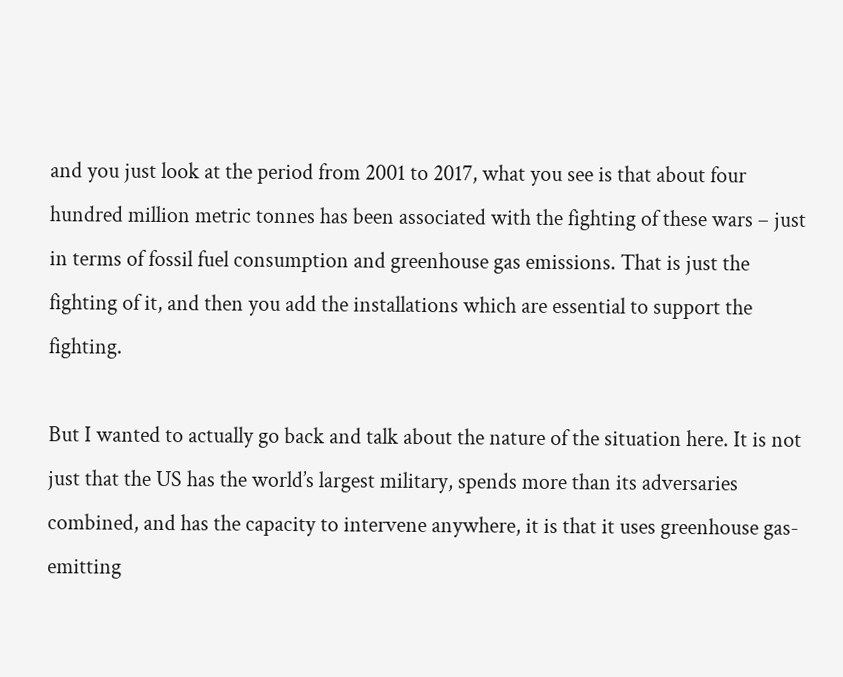and you just look at the period from 2001 to 2017, what you see is that about four hundred million metric tonnes has been associated with the fighting of these wars – just in terms of fossil fuel consumption and greenhouse gas emissions. That is just the fighting of it, and then you add the installations which are essential to support the fighting.

But I wanted to actually go back and talk about the nature of the situation here. It is not just that the US has the world’s largest military, spends more than its adversaries combined, and has the capacity to intervene anywhere, it is that it uses greenhouse gas-emitting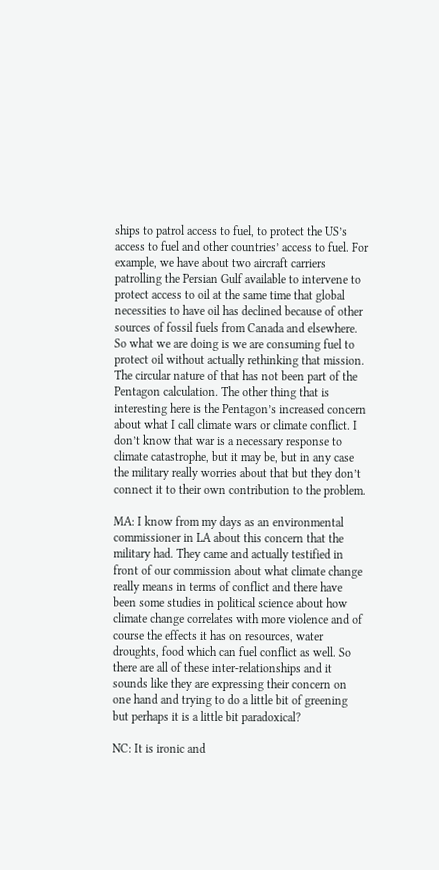ships to patrol access to fuel, to protect the US’s access to fuel and other countries’ access to fuel. For example, we have about two aircraft carriers patrolling the Persian Gulf available to intervene to protect access to oil at the same time that global necessities to have oil has declined because of other sources of fossil fuels from Canada and elsewhere. So what we are doing is we are consuming fuel to protect oil without actually rethinking that mission. The circular nature of that has not been part of the Pentagon calculation. The other thing that is interesting here is the Pentagon’s increased concern about what I call climate wars or climate conflict. I don’t know that war is a necessary response to climate catastrophe, but it may be, but in any case the military really worries about that but they don’t connect it to their own contribution to the problem.

MA: I know from my days as an environmental commissioner in LA about this concern that the military had. They came and actually testified in front of our commission about what climate change really means in terms of conflict and there have been some studies in political science about how climate change correlates with more violence and of course the effects it has on resources, water droughts, food which can fuel conflict as well. So there are all of these inter-relationships and it sounds like they are expressing their concern on one hand and trying to do a little bit of greening but perhaps it is a little bit paradoxical?

NC: It is ironic and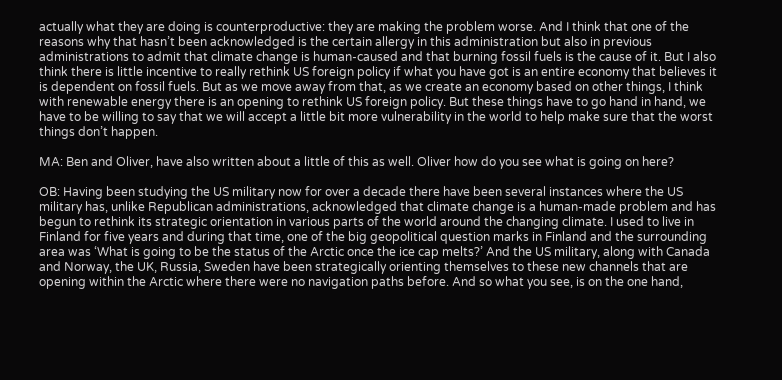actually what they are doing is counterproductive: they are making the problem worse. And I think that one of the reasons why that hasn’t been acknowledged is the certain allergy in this administration but also in previous administrations to admit that climate change is human-caused and that burning fossil fuels is the cause of it. But I also think there is little incentive to really rethink US foreign policy if what you have got is an entire economy that believes it is dependent on fossil fuels. But as we move away from that, as we create an economy based on other things, I think with renewable energy there is an opening to rethink US foreign policy. But these things have to go hand in hand, we have to be willing to say that we will accept a little bit more vulnerability in the world to help make sure that the worst things don’t happen.

MA: Ben and Oliver, have also written about a little of this as well. Oliver how do you see what is going on here?

OB: Having been studying the US military now for over a decade there have been several instances where the US military has, unlike Republican administrations, acknowledged that climate change is a human-made problem and has begun to rethink its strategic orientation in various parts of the world around the changing climate. I used to live in Finland for five years and during that time, one of the big geopolitical question marks in Finland and the surrounding area was ‘What is going to be the status of the Arctic once the ice cap melts?’ And the US military, along with Canada and Norway, the UK, Russia, Sweden have been strategically orienting themselves to these new channels that are opening within the Arctic where there were no navigation paths before. And so what you see, is on the one hand,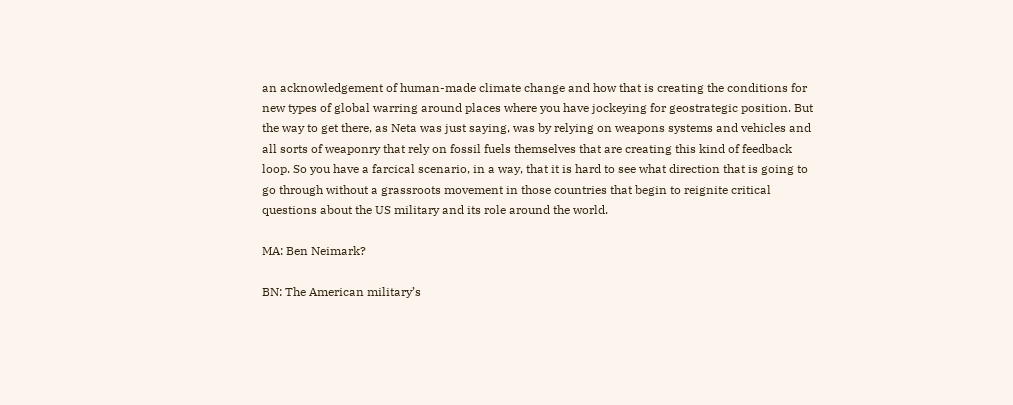an acknowledgement of human-made climate change and how that is creating the conditions for new types of global warring around places where you have jockeying for geostrategic position. But the way to get there, as Neta was just saying, was by relying on weapons systems and vehicles and all sorts of weaponry that rely on fossil fuels themselves that are creating this kind of feedback loop. So you have a farcical scenario, in a way, that it is hard to see what direction that is going to go through without a grassroots movement in those countries that begin to reignite critical questions about the US military and its role around the world.

MA: Ben Neimark?

BN: The American military’s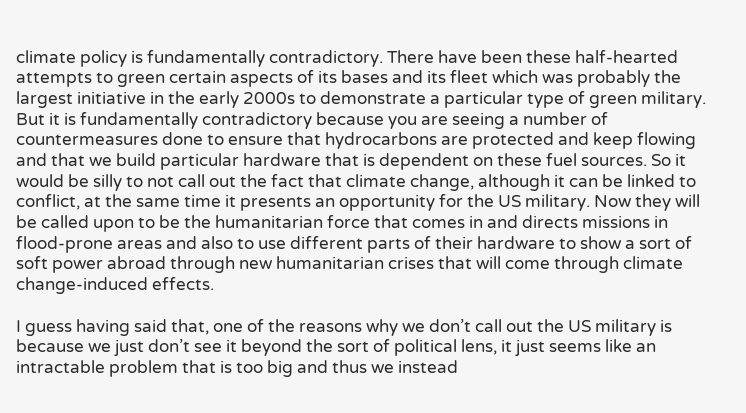climate policy is fundamentally contradictory. There have been these half-hearted attempts to green certain aspects of its bases and its fleet which was probably the largest initiative in the early 2000s to demonstrate a particular type of green military. But it is fundamentally contradictory because you are seeing a number of countermeasures done to ensure that hydrocarbons are protected and keep flowing and that we build particular hardware that is dependent on these fuel sources. So it would be silly to not call out the fact that climate change, although it can be linked to conflict, at the same time it presents an opportunity for the US military. Now they will be called upon to be the humanitarian force that comes in and directs missions in flood-prone areas and also to use different parts of their hardware to show a sort of soft power abroad through new humanitarian crises that will come through climate change-induced effects.

I guess having said that, one of the reasons why we don’t call out the US military is because we just don’t see it beyond the sort of political lens, it just seems like an intractable problem that is too big and thus we instead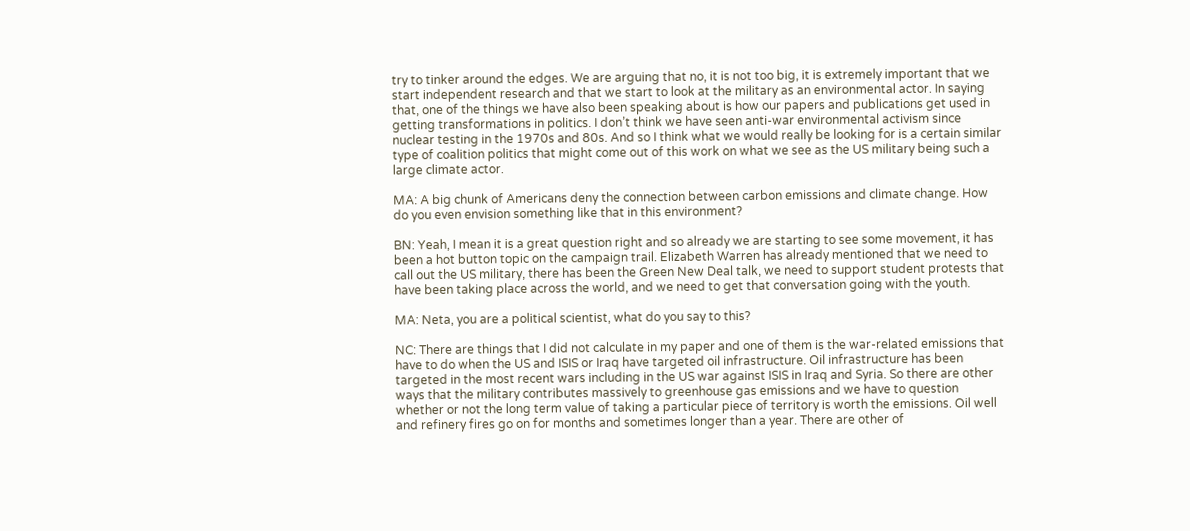try to tinker around the edges. We are arguing that no, it is not too big, it is extremely important that we start independent research and that we start to look at the military as an environmental actor. In saying that, one of the things we have also been speaking about is how our papers and publications get used in getting transformations in politics. I don’t think we have seen anti-war environmental activism since nuclear testing in the 1970s and 80s. And so I think what we would really be looking for is a certain similar type of coalition politics that might come out of this work on what we see as the US military being such a large climate actor.

MA: A big chunk of Americans deny the connection between carbon emissions and climate change. How do you even envision something like that in this environment?

BN: Yeah, I mean it is a great question right and so already we are starting to see some movement, it has been a hot button topic on the campaign trail. Elizabeth Warren has already mentioned that we need to call out the US military, there has been the Green New Deal talk, we need to support student protests that have been taking place across the world, and we need to get that conversation going with the youth.

MA: Neta, you are a political scientist, what do you say to this?

NC: There are things that I did not calculate in my paper and one of them is the war-related emissions that have to do when the US and ISIS or Iraq have targeted oil infrastructure. Oil infrastructure has been targeted in the most recent wars including in the US war against ISIS in Iraq and Syria. So there are other ways that the military contributes massively to greenhouse gas emissions and we have to question whether or not the long term value of taking a particular piece of territory is worth the emissions. Oil well and refinery fires go on for months and sometimes longer than a year. There are other of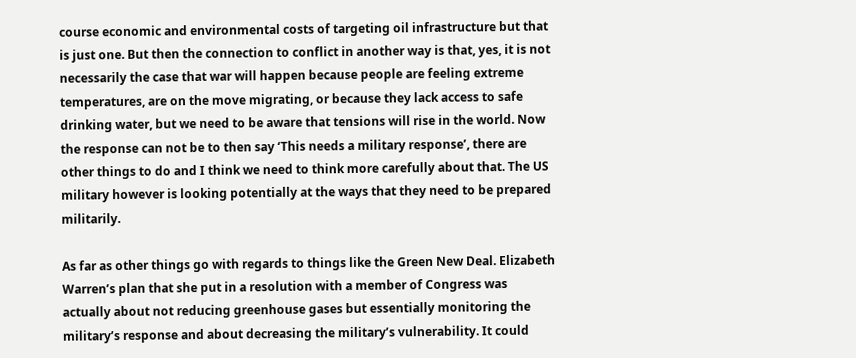course economic and environmental costs of targeting oil infrastructure but that is just one. But then the connection to conflict in another way is that, yes, it is not necessarily the case that war will happen because people are feeling extreme temperatures, are on the move migrating, or because they lack access to safe drinking water, but we need to be aware that tensions will rise in the world. Now the response can not be to then say ‘This needs a military response’, there are other things to do and I think we need to think more carefully about that. The US military however is looking potentially at the ways that they need to be prepared militarily.

As far as other things go with regards to things like the Green New Deal. Elizabeth Warren’s plan that she put in a resolution with a member of Congress was actually about not reducing greenhouse gases but essentially monitoring the military’s response and about decreasing the military’s vulnerability. It could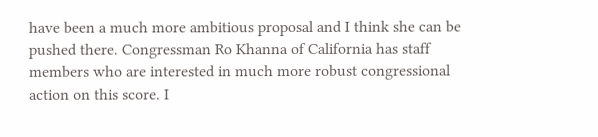have been a much more ambitious proposal and I think she can be pushed there. Congressman Ro Khanna of California has staff members who are interested in much more robust congressional action on this score. I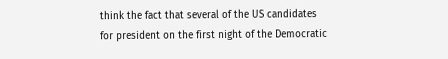think the fact that several of the US candidates for president on the first night of the Democratic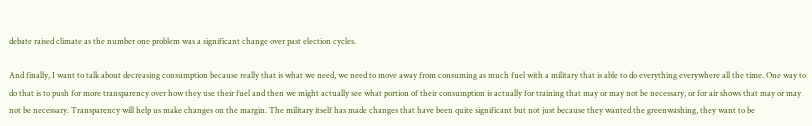debate raised climate as the number one problem was a significant change over past election cycles.

And finally, I want to talk about decreasing consumption because really that is what we need, we need to move away from consuming as much fuel with a military that is able to do everything everywhere all the time. One way to do that is to push for more transparency over how they use their fuel and then we might actually see what portion of their consumption is actually for training that may or may not be necessary, or for air shows that may or may not be necessary. Transparency will help us make changes on the margin. The military itself has made changes that have been quite significant but not just because they wanted the greenwashing, they want to be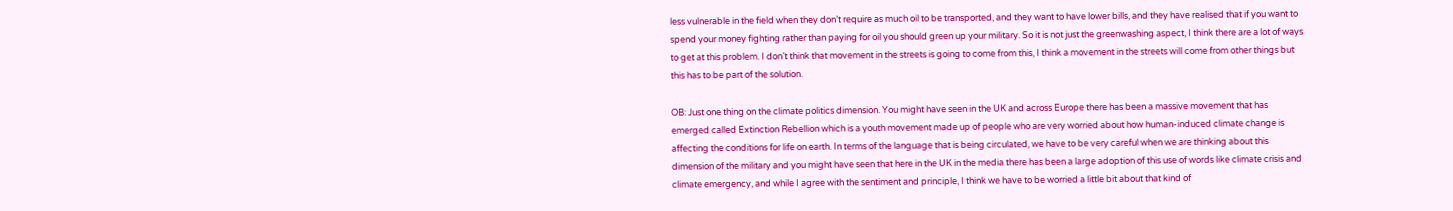less vulnerable in the field when they don’t require as much oil to be transported, and they want to have lower bills, and they have realised that if you want to spend your money fighting rather than paying for oil you should green up your military. So it is not just the greenwashing aspect, I think there are a lot of ways to get at this problem. I don’t think that movement in the streets is going to come from this, I think a movement in the streets will come from other things but this has to be part of the solution.

OB: Just one thing on the climate politics dimension. You might have seen in the UK and across Europe there has been a massive movement that has emerged called Extinction Rebellion which is a youth movement made up of people who are very worried about how human-induced climate change is affecting the conditions for life on earth. In terms of the language that is being circulated, we have to be very careful when we are thinking about this dimension of the military and you might have seen that here in the UK in the media there has been a large adoption of this use of words like climate crisis and climate emergency, and while I agree with the sentiment and principle, I think we have to be worried a little bit about that kind of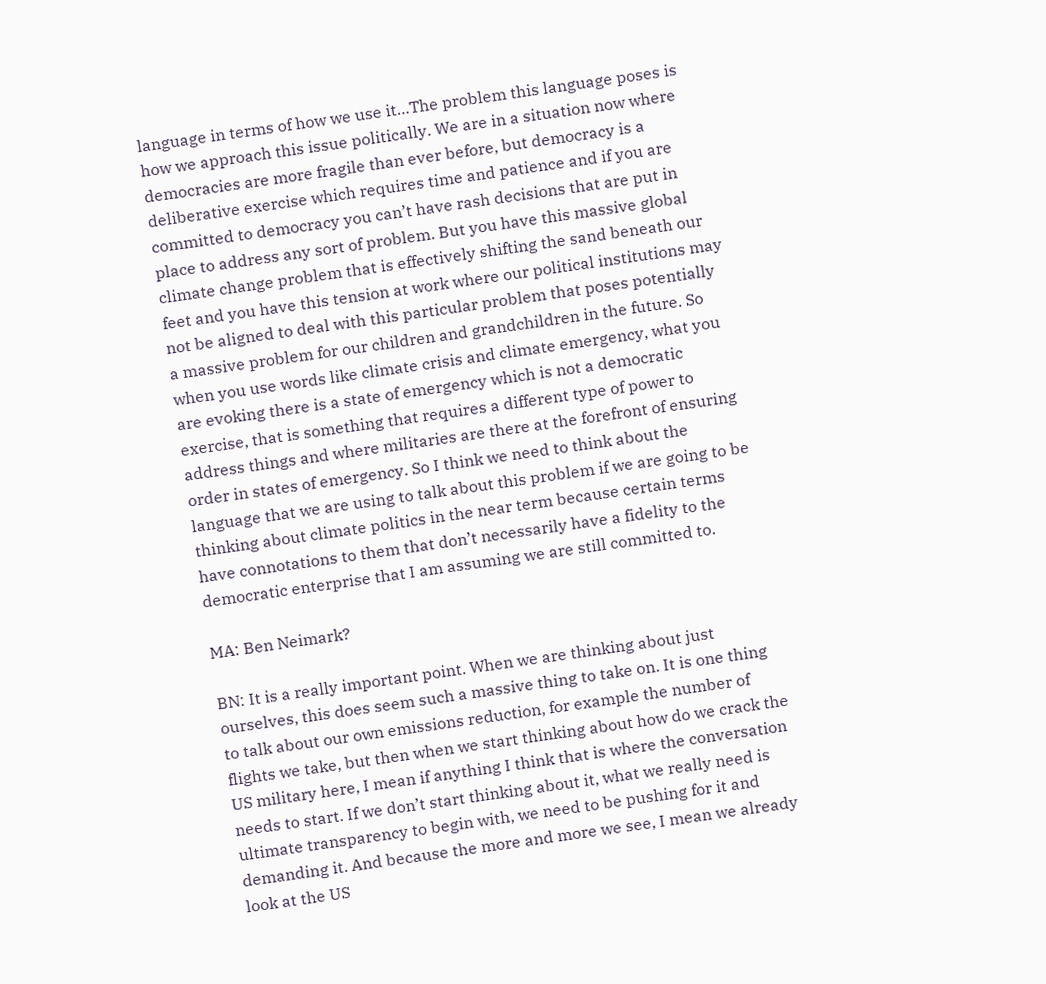language in terms of how we use it…The problem this language poses is how we approach this issue politically. We are in a situation now where democracies are more fragile than ever before, but democracy is a deliberative exercise which requires time and patience and if you are committed to democracy you can’t have rash decisions that are put in place to address any sort of problem. But you have this massive global climate change problem that is effectively shifting the sand beneath our feet and you have this tension at work where our political institutions may not be aligned to deal with this particular problem that poses potentially a massive problem for our children and grandchildren in the future. So when you use words like climate crisis and climate emergency, what you are evoking there is a state of emergency which is not a democratic exercise, that is something that requires a different type of power to address things and where militaries are there at the forefront of ensuring order in states of emergency. So I think we need to think about the language that we are using to talk about this problem if we are going to be thinking about climate politics in the near term because certain terms have connotations to them that don’t necessarily have a fidelity to the democratic enterprise that I am assuming we are still committed to.

MA: Ben Neimark?

BN: It is a really important point. When we are thinking about just ourselves, this does seem such a massive thing to take on. It is one thing to talk about our own emissions reduction, for example the number of flights we take, but then when we start thinking about how do we crack the US military here, I mean if anything I think that is where the conversation needs to start. If we don’t start thinking about it, what we really need is ultimate transparency to begin with, we need to be pushing for it and demanding it. And because the more and more we see, I mean we already look at the US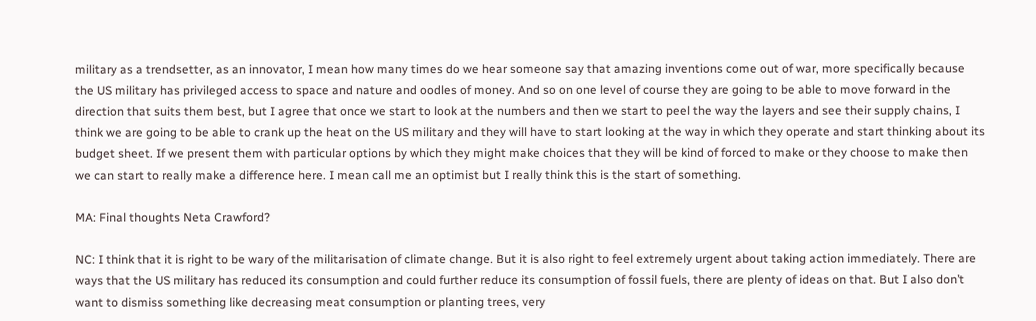military as a trendsetter, as an innovator, I mean how many times do we hear someone say that amazing inventions come out of war, more specifically because the US military has privileged access to space and nature and oodles of money. And so on one level of course they are going to be able to move forward in the direction that suits them best, but I agree that once we start to look at the numbers and then we start to peel the way the layers and see their supply chains, I think we are going to be able to crank up the heat on the US military and they will have to start looking at the way in which they operate and start thinking about its budget sheet. If we present them with particular options by which they might make choices that they will be kind of forced to make or they choose to make then we can start to really make a difference here. I mean call me an optimist but I really think this is the start of something.

MA: Final thoughts Neta Crawford?

NC: I think that it is right to be wary of the militarisation of climate change. But it is also right to feel extremely urgent about taking action immediately. There are ways that the US military has reduced its consumption and could further reduce its consumption of fossil fuels, there are plenty of ideas on that. But I also don’t want to dismiss something like decreasing meat consumption or planting trees, very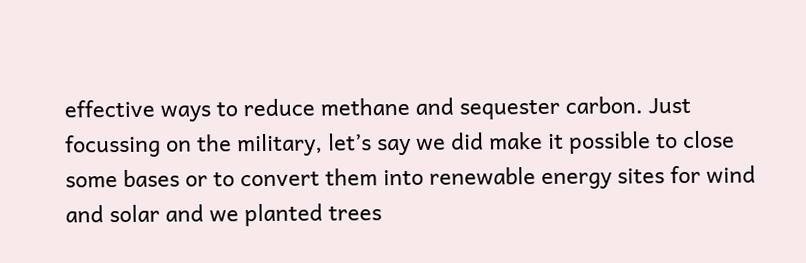effective ways to reduce methane and sequester carbon. Just focussing on the military, let’s say we did make it possible to close some bases or to convert them into renewable energy sites for wind and solar and we planted trees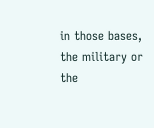in those bases, the military or the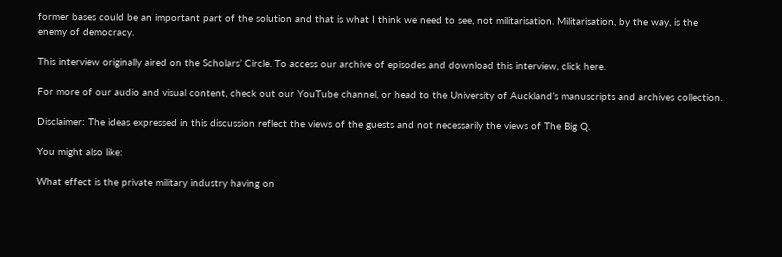former bases could be an important part of the solution and that is what I think we need to see, not militarisation. Militarisation, by the way, is the enemy of democracy.

This interview originally aired on the Scholars’ Circle. To access our archive of episodes and download this interview, click here.

For more of our audio and visual content, check out our YouTube channel, or head to the University of Auckland’s manuscripts and archives collection.

Disclaimer: The ideas expressed in this discussion reflect the views of the guests and not necessarily the views of The Big Q.

You might also like:

What effect is the private military industry having on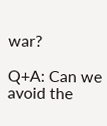war?

Q+A: Can we avoid the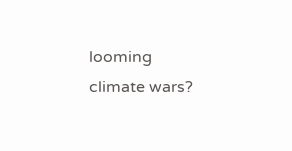looming climate wars?